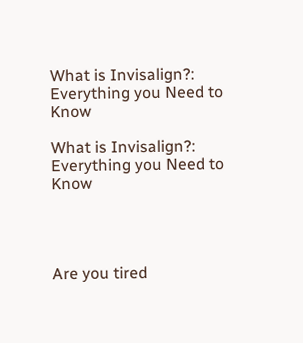What is Invisalign?: Everything you Need to Know

What is Invisalign?: Everything you Need to Know




Are you tired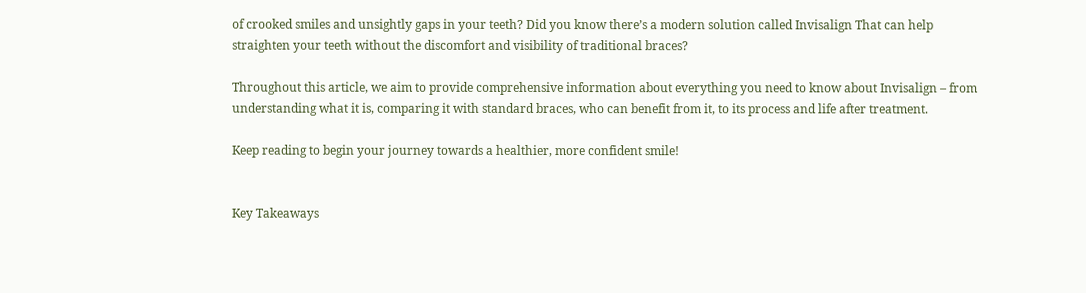of crooked smiles and unsightly gaps in your teeth? Did you know there’s a modern solution called Invisalign That can help straighten your teeth without the discomfort and visibility of traditional braces?

Throughout this article, we aim to provide comprehensive information about everything you need to know about Invisalign – from understanding what it is, comparing it with standard braces, who can benefit from it, to its process and life after treatment.

Keep reading to begin your journey towards a healthier, more confident smile!


Key Takeaways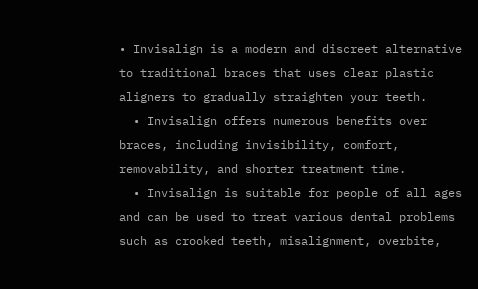• Invisalign is a modern and discreet alternative to traditional braces that uses clear plastic aligners to gradually straighten your teeth.
  • Invisalign offers numerous benefits over braces, including invisibility, comfort, removability, and shorter treatment time.
  • Invisalign is suitable for people of all ages and can be used to treat various dental problems such as crooked teeth, misalignment, overbite,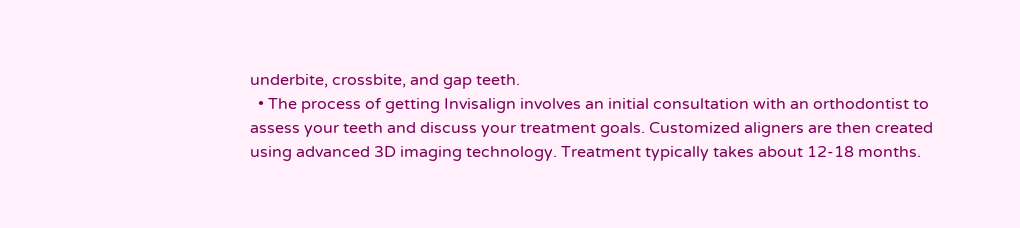underbite, crossbite, and gap teeth.
  • The process of getting Invisalign involves an initial consultation with an orthodontist to assess your teeth and discuss your treatment goals. Customized aligners are then created using advanced 3D imaging technology. Treatment typically takes about 12-18 months.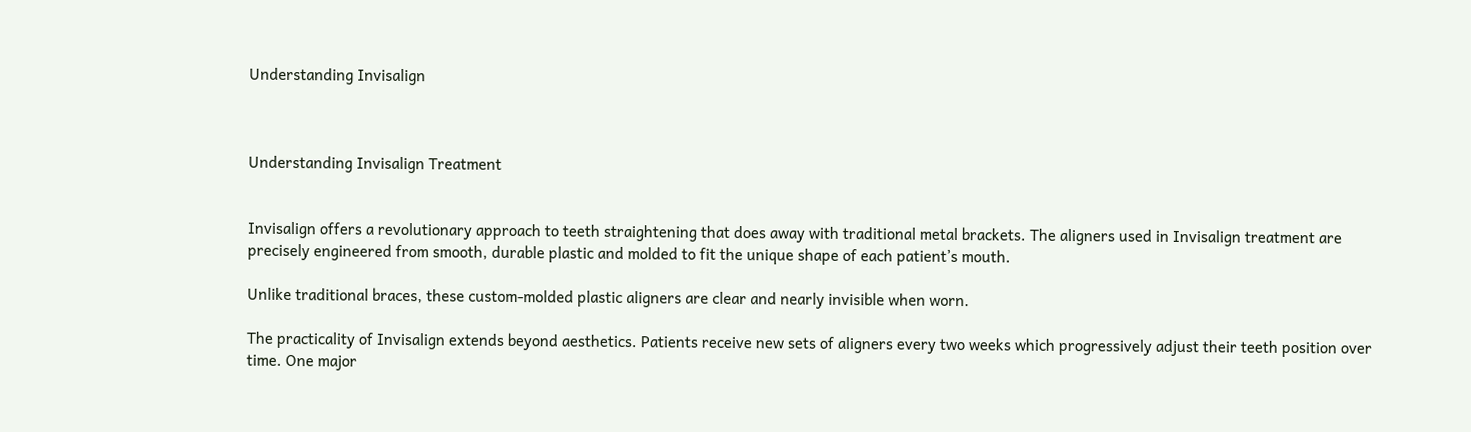Understanding Invisalign



Understanding Invisalign Treatment


Invisalign offers a revolutionary approach to teeth straightening that does away with traditional metal brackets. The aligners used in Invisalign treatment are precisely engineered from smooth, durable plastic and molded to fit the unique shape of each patient’s mouth.

Unlike traditional braces, these custom-molded plastic aligners are clear and nearly invisible when worn.

The practicality of Invisalign extends beyond aesthetics. Patients receive new sets of aligners every two weeks which progressively adjust their teeth position over time. One major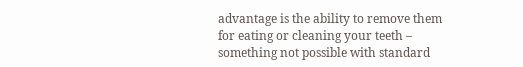advantage is the ability to remove them for eating or cleaning your teeth – something not possible with standard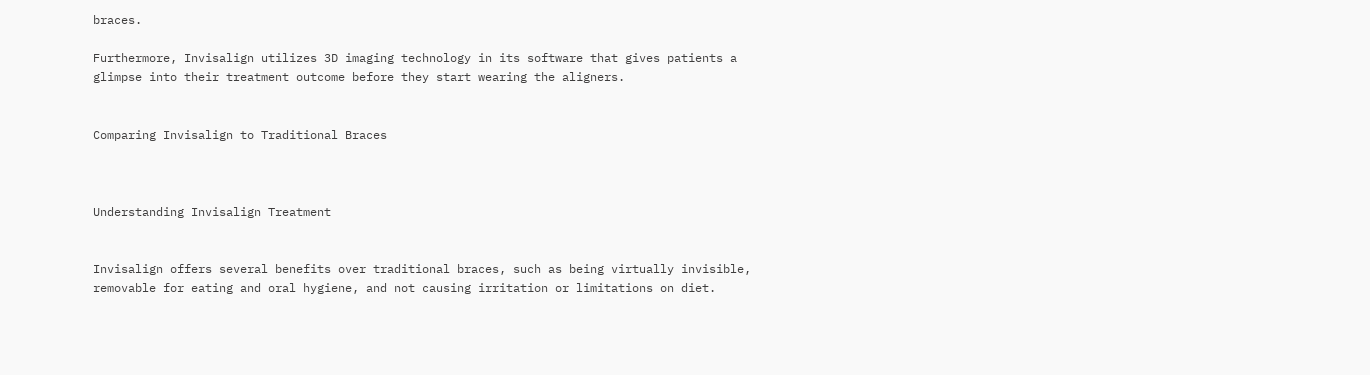braces.

Furthermore, Invisalign utilizes 3D imaging technology in its software that gives patients a glimpse into their treatment outcome before they start wearing the aligners.


Comparing Invisalign to Traditional Braces



Understanding Invisalign Treatment


Invisalign offers several benefits over traditional braces, such as being virtually invisible, removable for eating and oral hygiene, and not causing irritation or limitations on diet.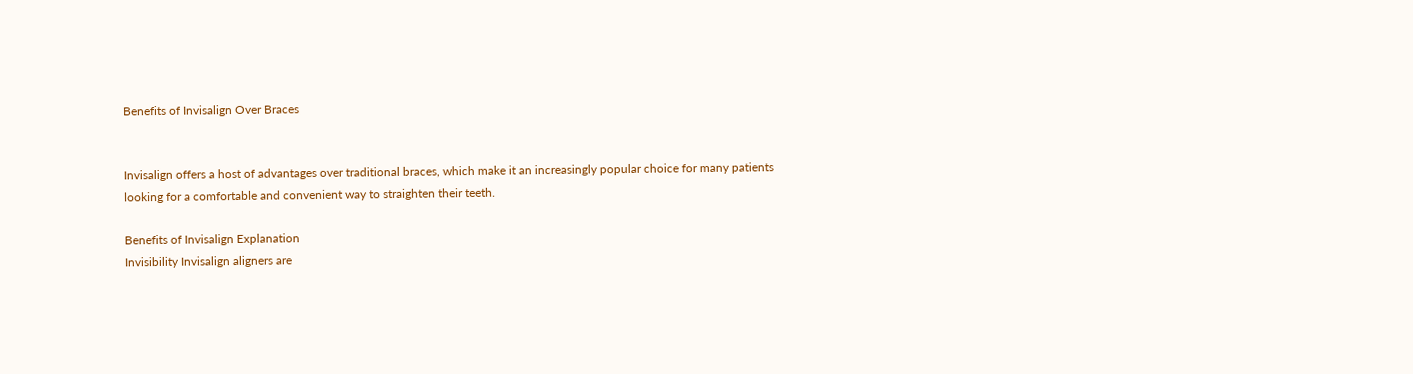Benefits of Invisalign Over Braces


Invisalign offers a host of advantages over traditional braces, which make it an increasingly popular choice for many patients looking for a comfortable and convenient way to straighten their teeth.

Benefits of Invisalign Explanation
Invisibility Invisalign aligners are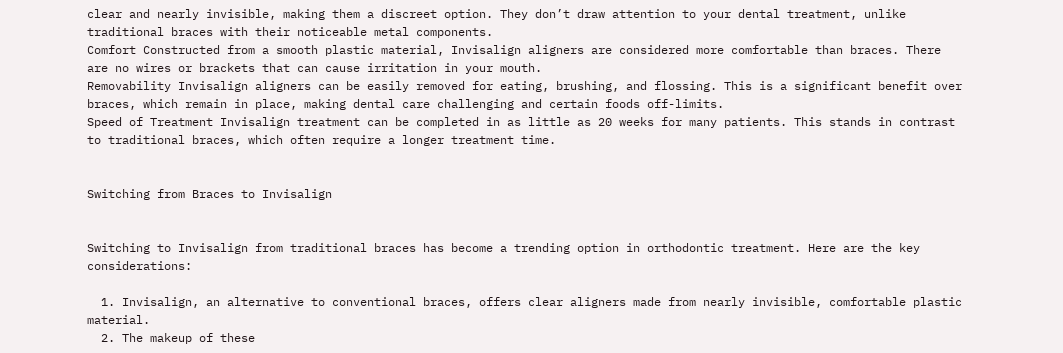clear and nearly invisible, making them a discreet option. They don’t draw attention to your dental treatment, unlike traditional braces with their noticeable metal components.
Comfort Constructed from a smooth plastic material, Invisalign aligners are considered more comfortable than braces. There are no wires or brackets that can cause irritation in your mouth.
Removability Invisalign aligners can be easily removed for eating, brushing, and flossing. This is a significant benefit over braces, which remain in place, making dental care challenging and certain foods off-limits.
Speed of Treatment Invisalign treatment can be completed in as little as 20 weeks for many patients. This stands in contrast to traditional braces, which often require a longer treatment time.


Switching from Braces to Invisalign


Switching to Invisalign from traditional braces has become a trending option in orthodontic treatment. Here are the key considerations:

  1. Invisalign, an alternative to conventional braces, offers clear aligners made from nearly invisible, comfortable plastic material.
  2. The makeup of these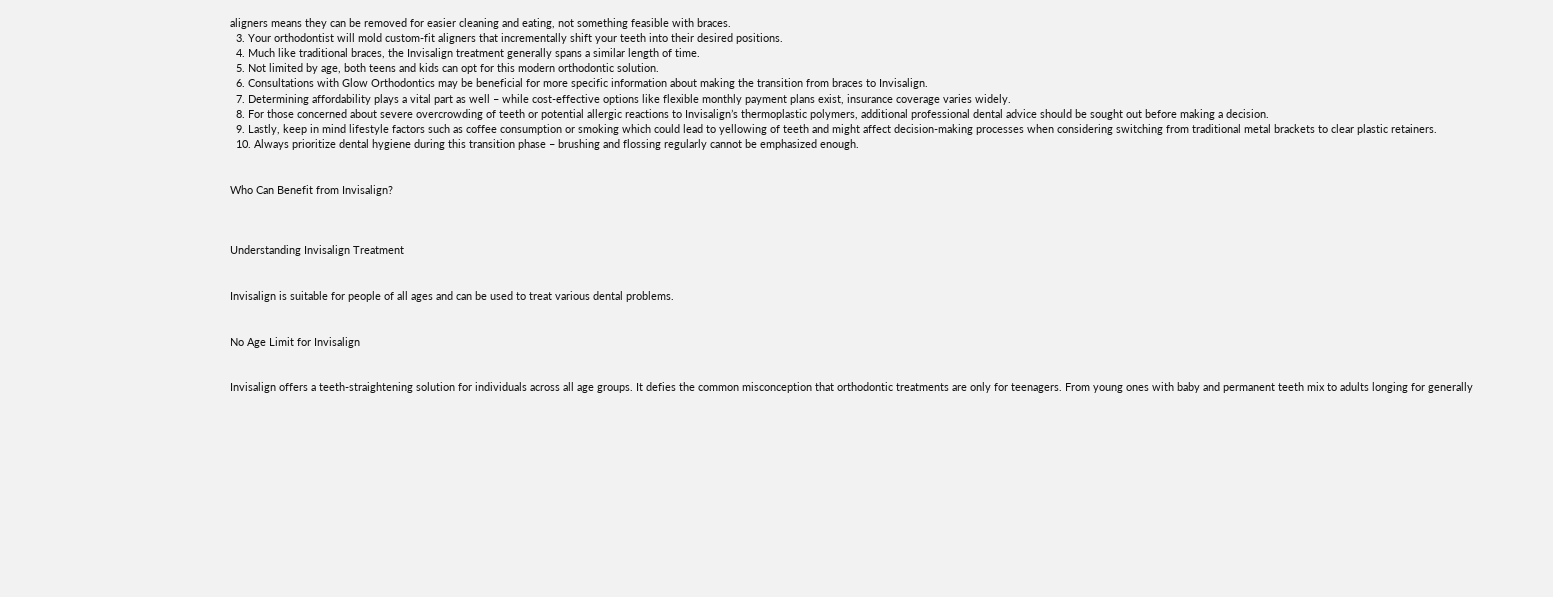aligners means they can be removed for easier cleaning and eating, not something feasible with braces.
  3. Your orthodontist will mold custom-fit aligners that incrementally shift your teeth into their desired positions.
  4. Much like traditional braces, the Invisalign treatment generally spans a similar length of time.
  5. Not limited by age, both teens and kids can opt for this modern orthodontic solution.
  6. Consultations with Glow Orthodontics may be beneficial for more specific information about making the transition from braces to Invisalign.
  7. Determining affordability plays a vital part as well – while cost-effective options like flexible monthly payment plans exist, insurance coverage varies widely.
  8. For those concerned about severe overcrowding of teeth or potential allergic reactions to Invisalign’s thermoplastic polymers, additional professional dental advice should be sought out before making a decision.
  9. Lastly, keep in mind lifestyle factors such as coffee consumption or smoking which could lead to yellowing of teeth and might affect decision-making processes when considering switching from traditional metal brackets to clear plastic retainers.
  10. Always prioritize dental hygiene during this transition phase – brushing and flossing regularly cannot be emphasized enough.


Who Can Benefit from Invisalign?



Understanding Invisalign Treatment


Invisalign is suitable for people of all ages and can be used to treat various dental problems.


No Age Limit for Invisalign


Invisalign offers a teeth-straightening solution for individuals across all age groups. It defies the common misconception that orthodontic treatments are only for teenagers. From young ones with baby and permanent teeth mix to adults longing for generally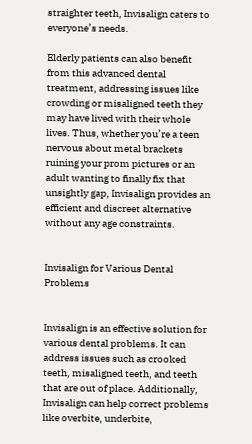straighter teeth, Invisalign caters to everyone’s needs.

Elderly patients can also benefit from this advanced dental treatment, addressing issues like crowding or misaligned teeth they may have lived with their whole lives. Thus, whether you’re a teen nervous about metal brackets ruining your prom pictures or an adult wanting to finally fix that unsightly gap, Invisalign provides an efficient and discreet alternative without any age constraints.


Invisalign for Various Dental Problems


Invisalign is an effective solution for various dental problems. It can address issues such as crooked teeth, misaligned teeth, and teeth that are out of place. Additionally, Invisalign can help correct problems like overbite, underbite,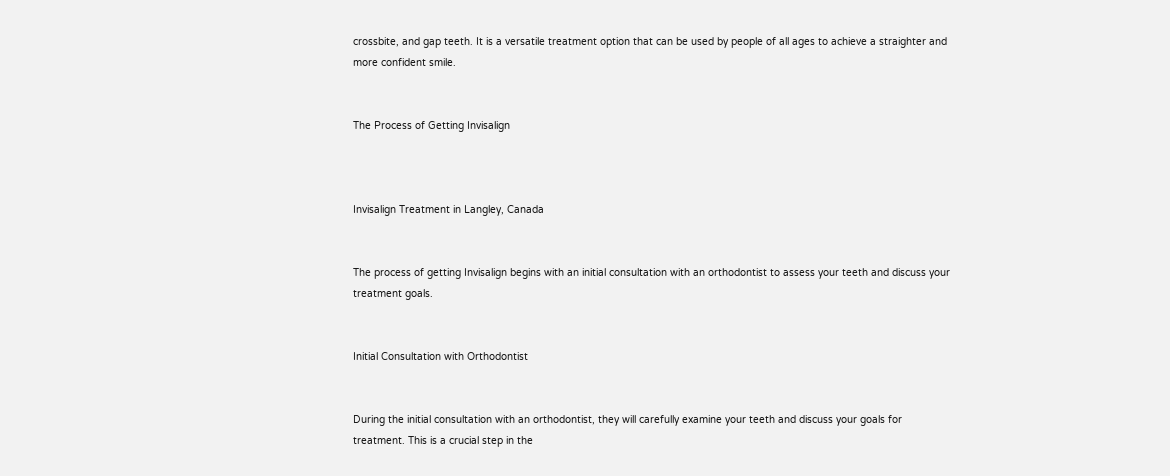crossbite, and gap teeth. It is a versatile treatment option that can be used by people of all ages to achieve a straighter and more confident smile.


The Process of Getting Invisalign



Invisalign Treatment in Langley, Canada


The process of getting Invisalign begins with an initial consultation with an orthodontist to assess your teeth and discuss your treatment goals.


Initial Consultation with Orthodontist


During the initial consultation with an orthodontist, they will carefully examine your teeth and discuss your goals for treatment. This is a crucial step in the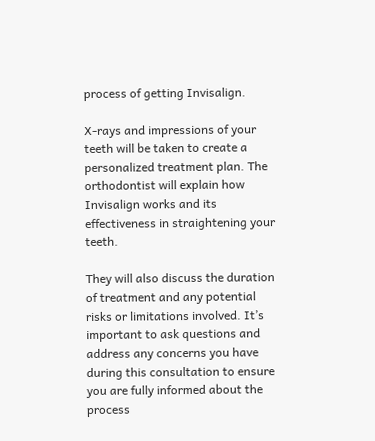process of getting Invisalign.

X-rays and impressions of your teeth will be taken to create a personalized treatment plan. The orthodontist will explain how Invisalign works and its effectiveness in straightening your teeth.

They will also discuss the duration of treatment and any potential risks or limitations involved. It’s important to ask questions and address any concerns you have during this consultation to ensure you are fully informed about the process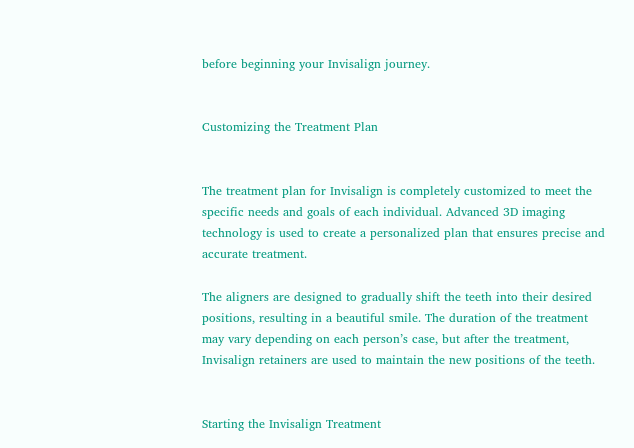before beginning your Invisalign journey.


Customizing the Treatment Plan


The treatment plan for Invisalign is completely customized to meet the specific needs and goals of each individual. Advanced 3D imaging technology is used to create a personalized plan that ensures precise and accurate treatment.

The aligners are designed to gradually shift the teeth into their desired positions, resulting in a beautiful smile. The duration of the treatment may vary depending on each person’s case, but after the treatment, Invisalign retainers are used to maintain the new positions of the teeth.


Starting the Invisalign Treatment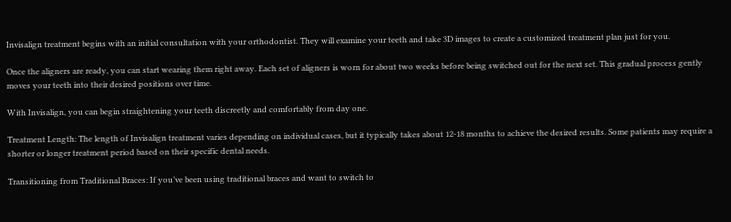Invisalign treatment begins with an initial consultation with your orthodontist. They will examine your teeth and take 3D images to create a customized treatment plan just for you.

Once the aligners are ready, you can start wearing them right away. Each set of aligners is worn for about two weeks before being switched out for the next set. This gradual process gently moves your teeth into their desired positions over time.

With Invisalign, you can begin straightening your teeth discreetly and comfortably from day one.

Treatment Length: The length of Invisalign treatment varies depending on individual cases, but it typically takes about 12-18 months to achieve the desired results. Some patients may require a shorter or longer treatment period based on their specific dental needs.

Transitioning from Traditional Braces: If you’ve been using traditional braces and want to switch to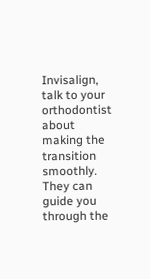Invisalign, talk to your orthodontist about making the transition smoothly. They can guide you through the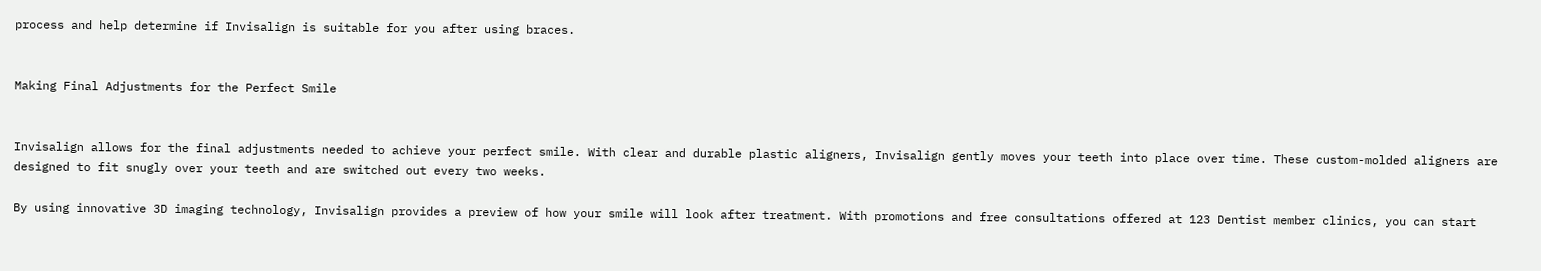process and help determine if Invisalign is suitable for you after using braces.


Making Final Adjustments for the Perfect Smile


Invisalign allows for the final adjustments needed to achieve your perfect smile. With clear and durable plastic aligners, Invisalign gently moves your teeth into place over time. These custom-molded aligners are designed to fit snugly over your teeth and are switched out every two weeks.

By using innovative 3D imaging technology, Invisalign provides a preview of how your smile will look after treatment. With promotions and free consultations offered at 123 Dentist member clinics, you can start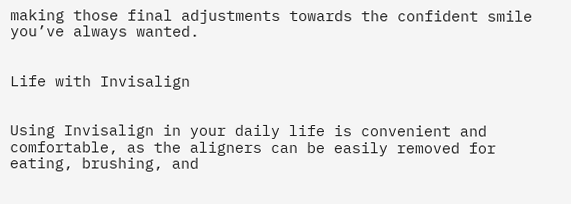making those final adjustments towards the confident smile you’ve always wanted.


Life with Invisalign


Using Invisalign in your daily life is convenient and comfortable, as the aligners can be easily removed for eating, brushing, and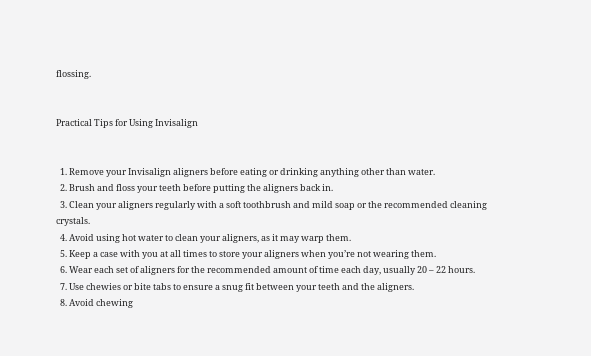flossing.


Practical Tips for Using Invisalign


  1. Remove your Invisalign aligners before eating or drinking anything other than water.
  2. Brush and floss your teeth before putting the aligners back in.
  3. Clean your aligners regularly with a soft toothbrush and mild soap or the recommended cleaning crystals.
  4. Avoid using hot water to clean your aligners, as it may warp them.
  5. Keep a case with you at all times to store your aligners when you’re not wearing them.
  6. Wear each set of aligners for the recommended amount of time each day, usually 20 – 22 hours.
  7. Use chewies or bite tabs to ensure a snug fit between your teeth and the aligners.
  8. Avoid chewing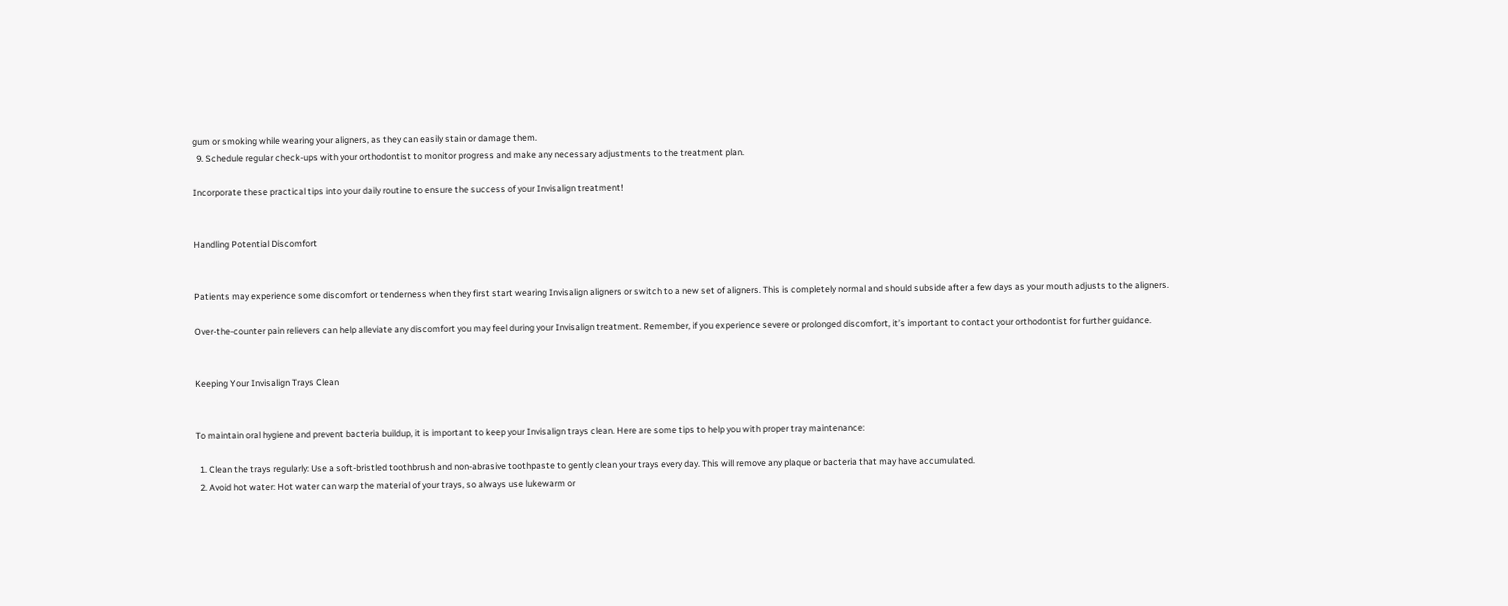gum or smoking while wearing your aligners, as they can easily stain or damage them.
  9. Schedule regular check-ups with your orthodontist to monitor progress and make any necessary adjustments to the treatment plan.

Incorporate these practical tips into your daily routine to ensure the success of your Invisalign treatment!


Handling Potential Discomfort


Patients may experience some discomfort or tenderness when they first start wearing Invisalign aligners or switch to a new set of aligners. This is completely normal and should subside after a few days as your mouth adjusts to the aligners.

Over-the-counter pain relievers can help alleviate any discomfort you may feel during your Invisalign treatment. Remember, if you experience severe or prolonged discomfort, it’s important to contact your orthodontist for further guidance.


Keeping Your Invisalign Trays Clean


To maintain oral hygiene and prevent bacteria buildup, it is important to keep your Invisalign trays clean. Here are some tips to help you with proper tray maintenance:

  1. Clean the trays regularly: Use a soft-bristled toothbrush and non-abrasive toothpaste to gently clean your trays every day. This will remove any plaque or bacteria that may have accumulated.
  2. Avoid hot water: Hot water can warp the material of your trays, so always use lukewarm or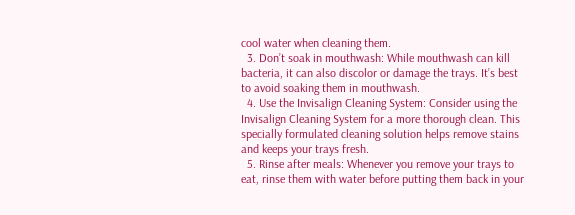cool water when cleaning them.
  3. Don’t soak in mouthwash: While mouthwash can kill bacteria, it can also discolor or damage the trays. It’s best to avoid soaking them in mouthwash.
  4. Use the Invisalign Cleaning System: Consider using the Invisalign Cleaning System for a more thorough clean. This specially formulated cleaning solution helps remove stains and keeps your trays fresh.
  5. Rinse after meals: Whenever you remove your trays to eat, rinse them with water before putting them back in your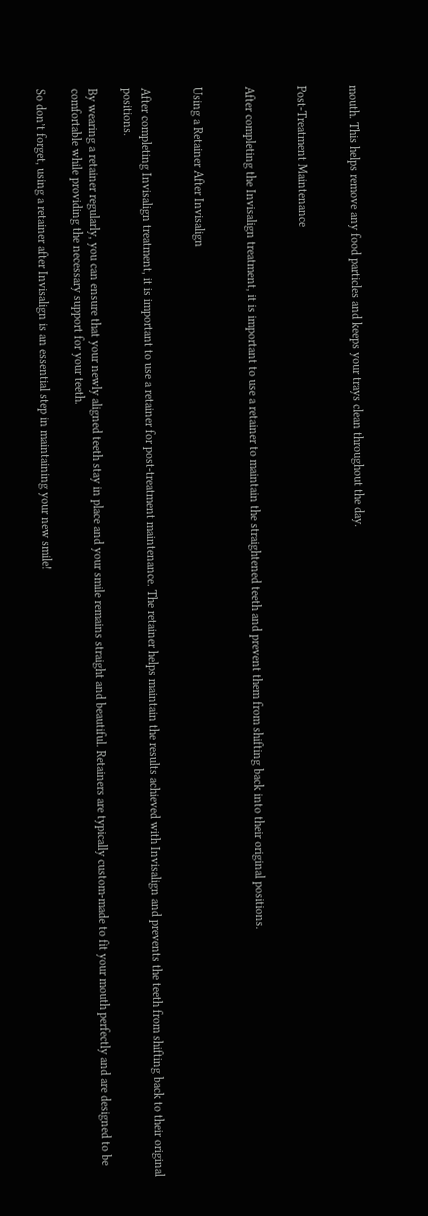mouth. This helps remove any food particles and keeps your trays clean throughout the day.


Post-Treatment Maintenance


After completing the Invisalign treatment, it is important to use a retainer to maintain the straightened teeth and prevent them from shifting back into their original positions.


Using a Retainer After Invisalign


After completing Invisalign treatment, it is important to use a retainer for post-treatment maintenance. The retainer helps maintain the results achieved with Invisalign and prevents the teeth from shifting back to their original positions.

By wearing a retainer regularly, you can ensure that your newly aligned teeth stay in place and your smile remains straight and beautiful. Retainers are typically custom-made to fit your mouth perfectly and are designed to be comfortable while providing the necessary support for your teeth.

So don’t forget, using a retainer after Invisalign is an essential step in maintaining your new smile!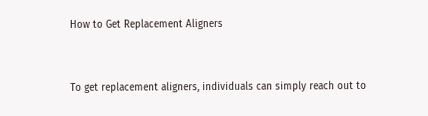How to Get Replacement Aligners


To get replacement aligners, individuals can simply reach out to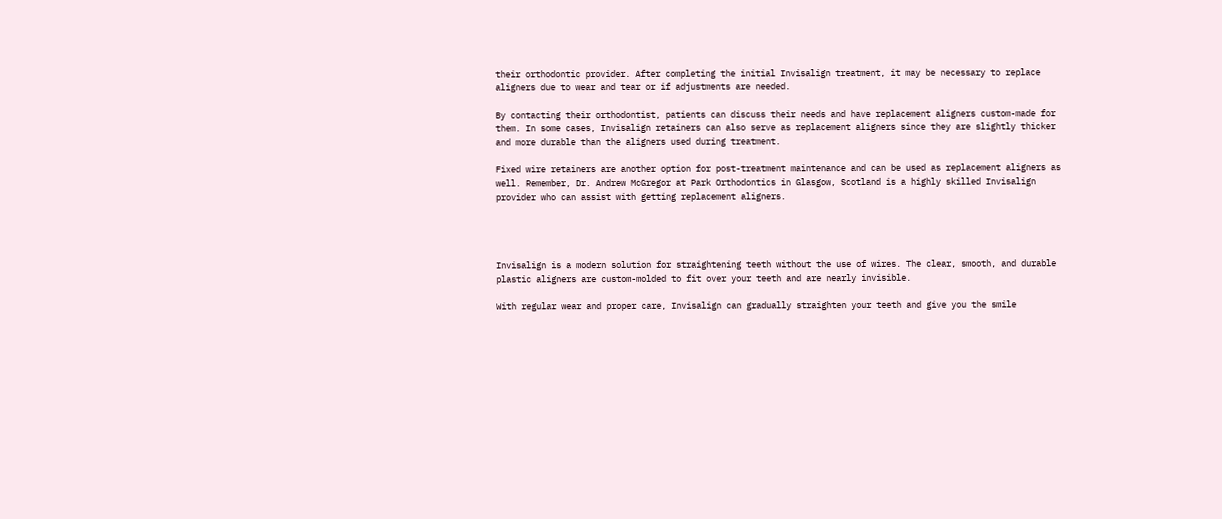their orthodontic provider. After completing the initial Invisalign treatment, it may be necessary to replace aligners due to wear and tear or if adjustments are needed.

By contacting their orthodontist, patients can discuss their needs and have replacement aligners custom-made for them. In some cases, Invisalign retainers can also serve as replacement aligners since they are slightly thicker and more durable than the aligners used during treatment.

Fixed wire retainers are another option for post-treatment maintenance and can be used as replacement aligners as well. Remember, Dr. Andrew McGregor at Park Orthodontics in Glasgow, Scotland is a highly skilled Invisalign provider who can assist with getting replacement aligners.




Invisalign is a modern solution for straightening teeth without the use of wires. The clear, smooth, and durable plastic aligners are custom-molded to fit over your teeth and are nearly invisible.

With regular wear and proper care, Invisalign can gradually straighten your teeth and give you the smile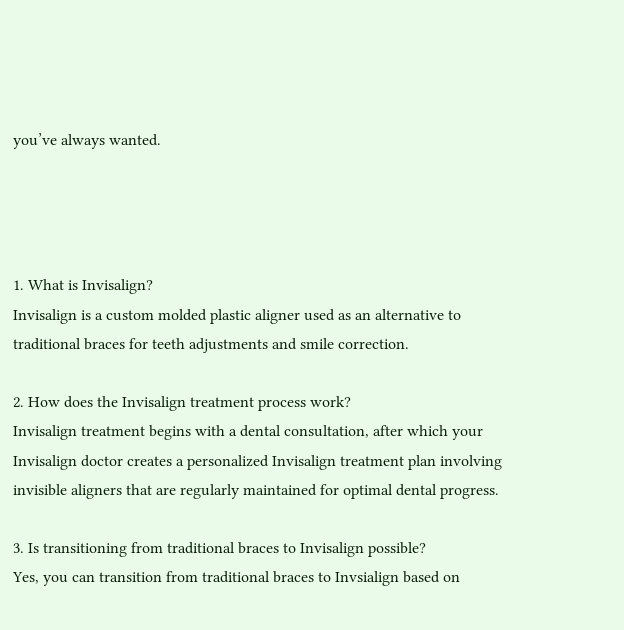you’ve always wanted.




1. What is Invisalign?
Invisalign is a custom molded plastic aligner used as an alternative to traditional braces for teeth adjustments and smile correction.

2. How does the Invisalign treatment process work?
Invisalign treatment begins with a dental consultation, after which your Invisalign doctor creates a personalized Invisalign treatment plan involving invisible aligners that are regularly maintained for optimal dental progress.

3. Is transitioning from traditional braces to Invisalign possible?
Yes, you can transition from traditional braces to Invsialign based on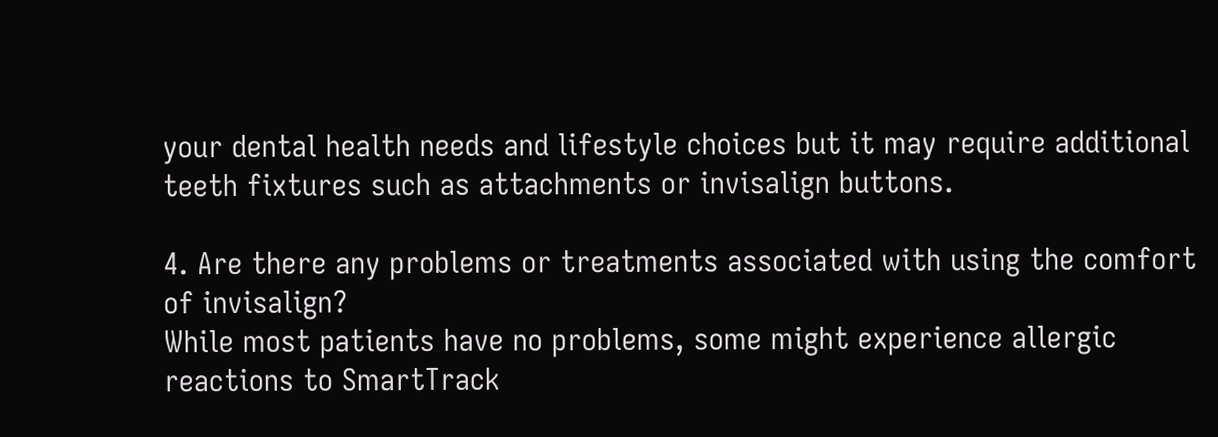your dental health needs and lifestyle choices but it may require additional teeth fixtures such as attachments or invisalign buttons.

4. Are there any problems or treatments associated with using the comfort of invisalign?
While most patients have no problems, some might experience allergic reactions to SmartTrack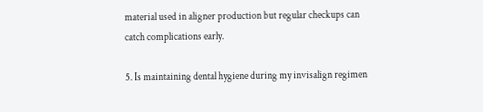material used in aligner production but regular checkups can catch complications early.

5. Is maintaining dental hygiene during my invisalign regimen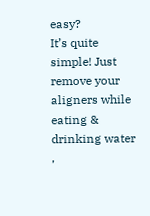easy?
It’s quite simple! Just remove your aligners while eating & drinking water ,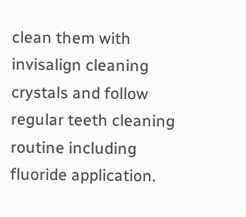clean them with invisalign cleaning crystals and follow regular teeth cleaning routine including fluoride application.